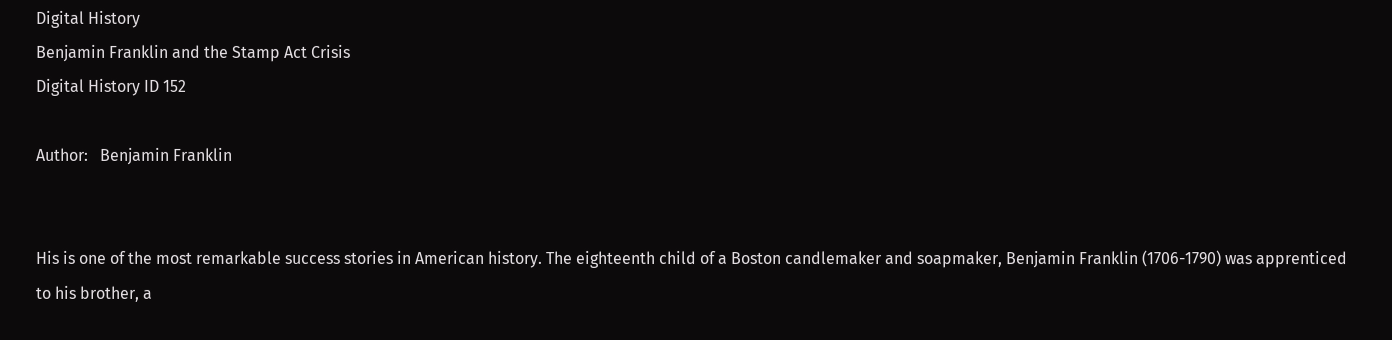Digital History
Benjamin Franklin and the Stamp Act Crisis
Digital History ID 152

Author:   Benjamin Franklin


His is one of the most remarkable success stories in American history. The eighteenth child of a Boston candlemaker and soapmaker, Benjamin Franklin (1706-1790) was apprenticed to his brother, a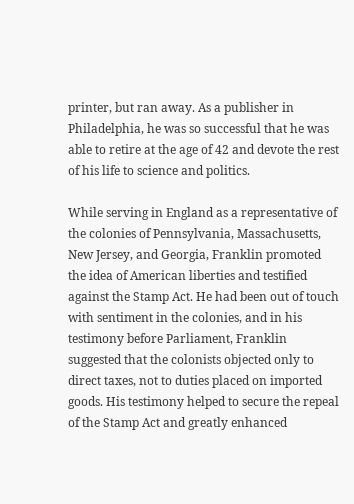printer, but ran away. As a publisher in Philadelphia, he was so successful that he was able to retire at the age of 42 and devote the rest of his life to science and politics.

While serving in England as a representative of the colonies of Pennsylvania, Massachusetts, New Jersey, and Georgia, Franklin promoted the idea of American liberties and testified against the Stamp Act. He had been out of touch with sentiment in the colonies, and in his testimony before Parliament, Franklin suggested that the colonists objected only to direct taxes, not to duties placed on imported goods. His testimony helped to secure the repeal of the Stamp Act and greatly enhanced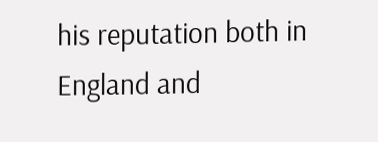his reputation both in England and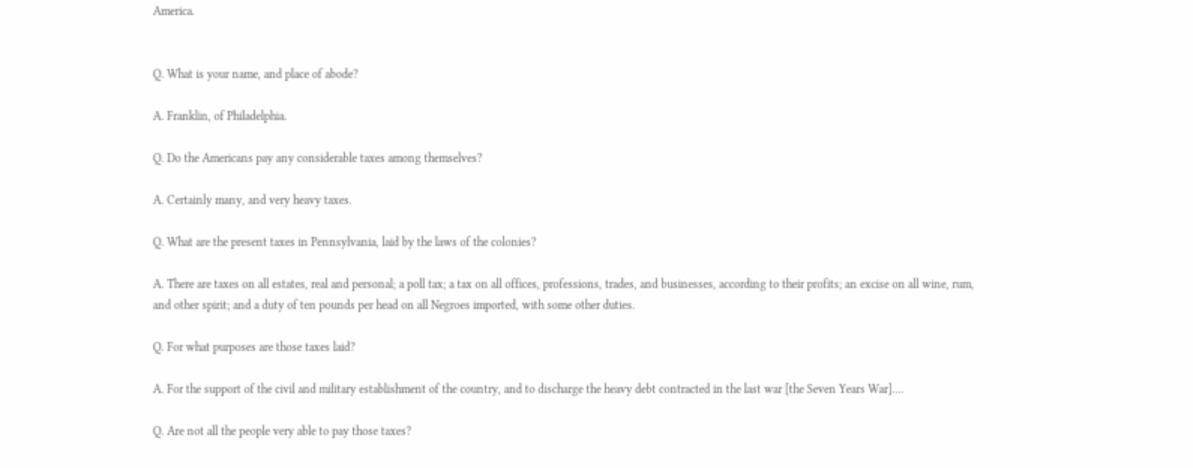America.


Q. What is your name, and place of abode?

A. Franklin, of Philadelphia.

Q. Do the Americans pay any considerable taxes among themselves?

A. Certainly many, and very heavy taxes.

Q. What are the present taxes in Pennsylvania, laid by the laws of the colonies?

A. There are taxes on all estates, real and personal; a poll tax; a tax on all offices, professions, trades, and businesses, according to their profits; an excise on all wine, rum, and other spirit; and a duty of ten pounds per head on all Negroes imported, with some other duties.

Q. For what purposes are those taxes laid?

A. For the support of the civil and military establishment of the country, and to discharge the heavy debt contracted in the last war [the Seven Years War]....

Q. Are not all the people very able to pay those taxes?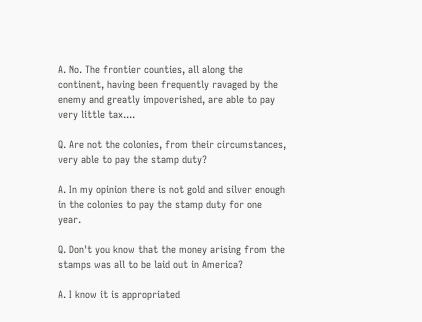A. No. The frontier counties, all along the continent, having been frequently ravaged by the enemy and greatly impoverished, are able to pay very little tax....

Q. Are not the colonies, from their circumstances, very able to pay the stamp duty?

A. In my opinion there is not gold and silver enough in the colonies to pay the stamp duty for one year.

Q. Don't you know that the money arising from the stamps was all to be laid out in America?

A. I know it is appropriated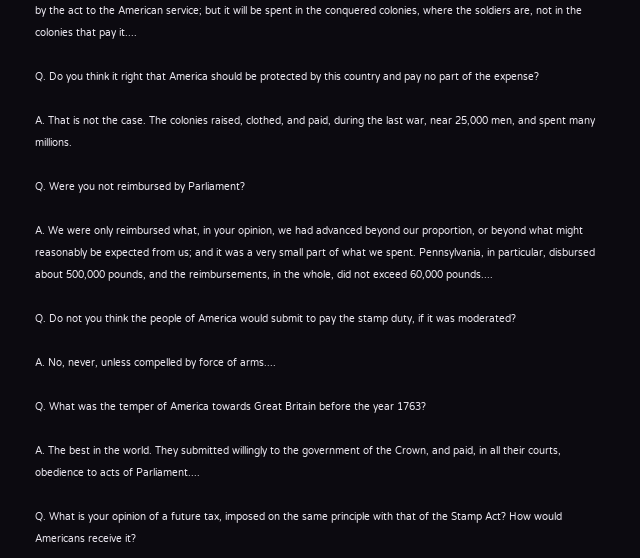by the act to the American service; but it will be spent in the conquered colonies, where the soldiers are, not in the colonies that pay it....

Q. Do you think it right that America should be protected by this country and pay no part of the expense?

A. That is not the case. The colonies raised, clothed, and paid, during the last war, near 25,000 men, and spent many millions.

Q. Were you not reimbursed by Parliament?

A. We were only reimbursed what, in your opinion, we had advanced beyond our proportion, or beyond what might reasonably be expected from us; and it was a very small part of what we spent. Pennsylvania, in particular, disbursed about 500,000 pounds, and the reimbursements, in the whole, did not exceed 60,000 pounds....

Q. Do not you think the people of America would submit to pay the stamp duty, if it was moderated?

A. No, never, unless compelled by force of arms....

Q. What was the temper of America towards Great Britain before the year 1763?

A. The best in the world. They submitted willingly to the government of the Crown, and paid, in all their courts, obedience to acts of Parliament....

Q. What is your opinion of a future tax, imposed on the same principle with that of the Stamp Act? How would Americans receive it?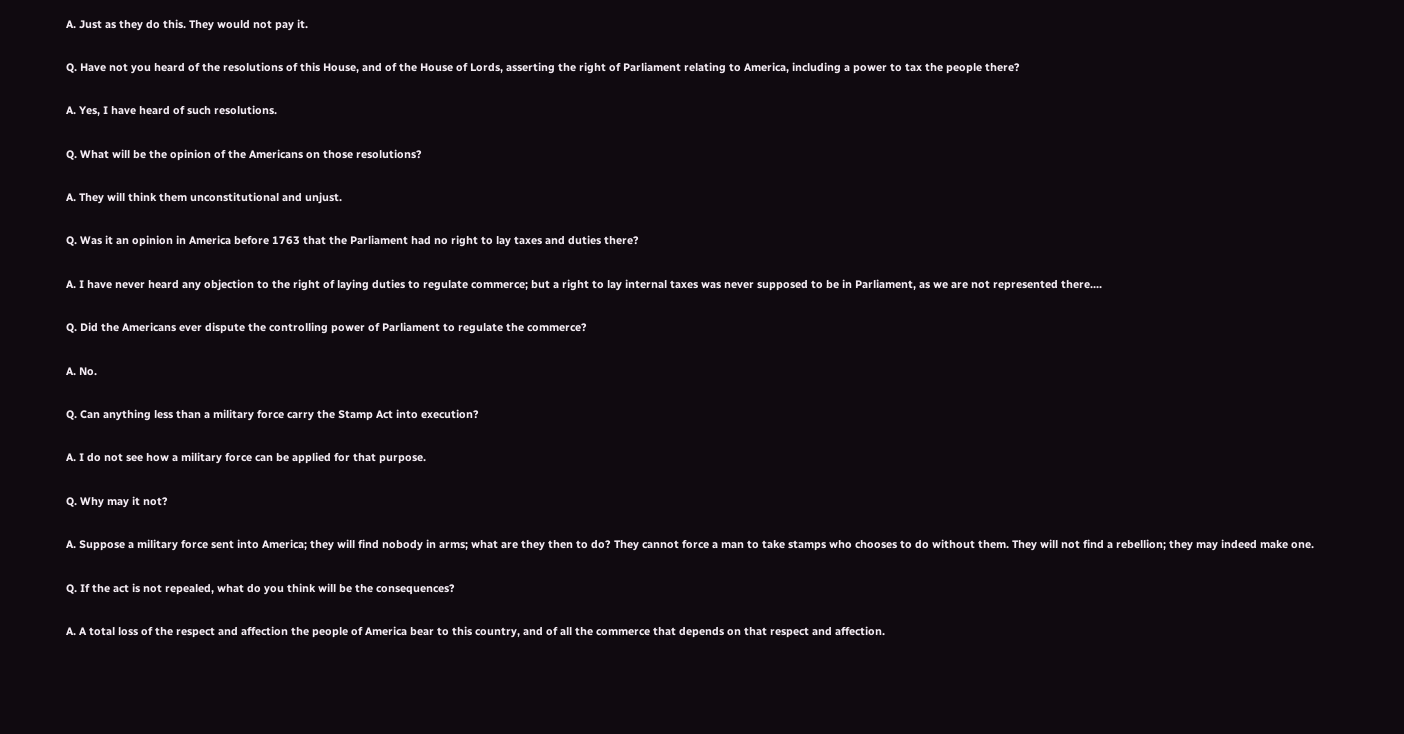A. Just as they do this. They would not pay it.

Q. Have not you heard of the resolutions of this House, and of the House of Lords, asserting the right of Parliament relating to America, including a power to tax the people there?

A. Yes, I have heard of such resolutions.

Q. What will be the opinion of the Americans on those resolutions?

A. They will think them unconstitutional and unjust.

Q. Was it an opinion in America before 1763 that the Parliament had no right to lay taxes and duties there?

A. I have never heard any objection to the right of laying duties to regulate commerce; but a right to lay internal taxes was never supposed to be in Parliament, as we are not represented there....

Q. Did the Americans ever dispute the controlling power of Parliament to regulate the commerce?

A. No.

Q. Can anything less than a military force carry the Stamp Act into execution?

A. I do not see how a military force can be applied for that purpose.

Q. Why may it not?

A. Suppose a military force sent into America; they will find nobody in arms; what are they then to do? They cannot force a man to take stamps who chooses to do without them. They will not find a rebellion; they may indeed make one.

Q. If the act is not repealed, what do you think will be the consequences?

A. A total loss of the respect and affection the people of America bear to this country, and of all the commerce that depends on that respect and affection.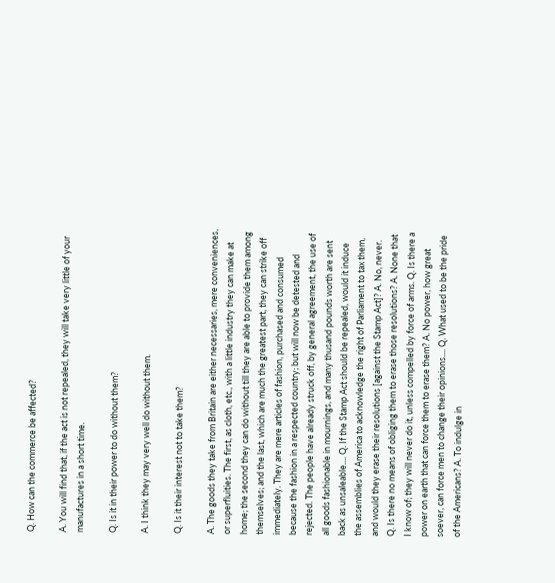Q. How can the commerce be affected?

A. You will find that, if the act is not repealed, they will take very little of your manufactures in a short time.

Q. Is it in their power to do without them?

A. I think they may very well do without them.

Q. Is it their interest not to take them?

A. The goods they take from Britain are either necessaries, mere conveniences, or superfluities. The first, as cloth, etc., with a little industry they can make at home; the second they can do without till they are able to provide them among themselves; and the last, which are much the greatest part, they can strike off immediately. They are mere articles of fashion, purchased and consumed because the fashion in a respected country; but will now be detested and rejected. The people have already struck off, by general agreement, the use of all goods fashionable in mournings, and many thusand pounds worth are sent back as unsaleable.... Q. If the Stamp Act should be repealed, would it induce the assemblies of America to acknowledge the right of Parliament to tax them, and would they erase their resolutions [against the Stamp Act]? A. No, never. Q. Is there no means of obliging them to erase those resolutions? A. None that I know of; they will never do it, unless compelled by force of arms. Q. Is there a power on earth that can force them to erase them? A. No power, how great soever, can force men to change their opinions.... Q. What used to be the pride of the Americans? A. To indulge in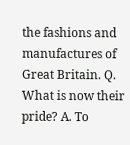the fashions and manufactures of Great Britain. Q. What is now their pride? A. To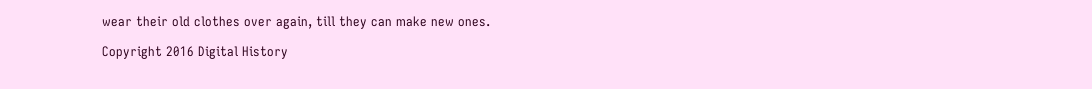wear their old clothes over again, till they can make new ones.

Copyright 2016 Digital History